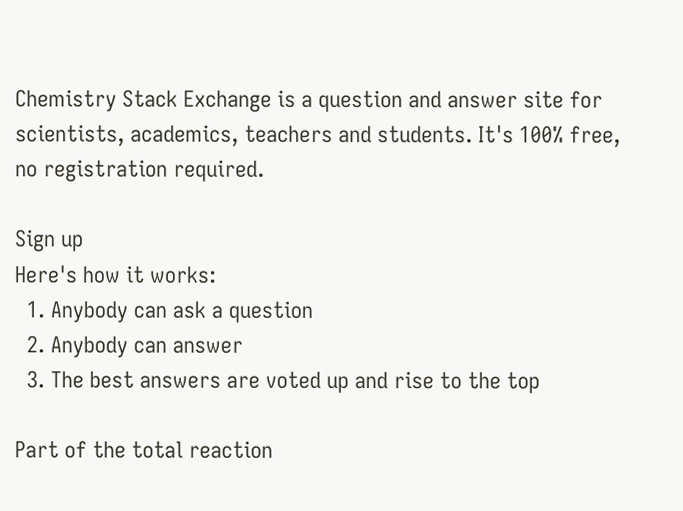Chemistry Stack Exchange is a question and answer site for scientists, academics, teachers and students. It's 100% free, no registration required.

Sign up
Here's how it works:
  1. Anybody can ask a question
  2. Anybody can answer
  3. The best answers are voted up and rise to the top

Part of the total reaction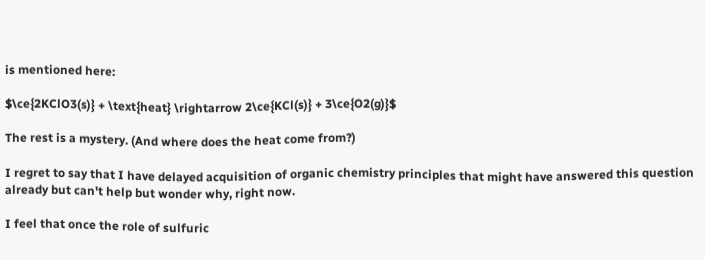is mentioned here:

$\ce{2KClO3(s)} + \text{heat} \rightarrow 2\ce{KCl(s)} + 3\ce{O2(g)}$

The rest is a mystery. (And where does the heat come from?)

I regret to say that I have delayed acquisition of organic chemistry principles that might have answered this question already but can't help but wonder why, right now.

I feel that once the role of sulfuric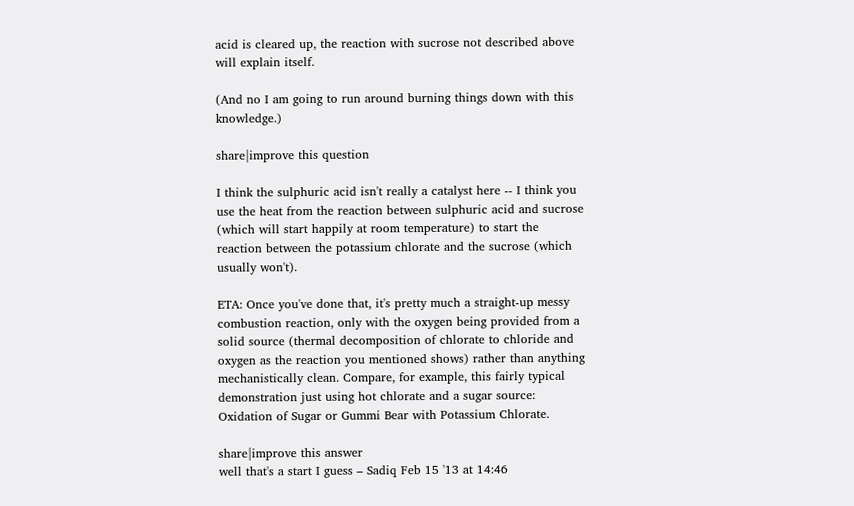acid is cleared up, the reaction with sucrose not described above will explain itself.

(And no I am going to run around burning things down with this knowledge.)

share|improve this question

I think the sulphuric acid isn't really a catalyst here -- I think you use the heat from the reaction between sulphuric acid and sucrose (which will start happily at room temperature) to start the reaction between the potassium chlorate and the sucrose (which usually won't).

ETA: Once you've done that, it's pretty much a straight-up messy combustion reaction, only with the oxygen being provided from a solid source (thermal decomposition of chlorate to chloride and oxygen as the reaction you mentioned shows) rather than anything mechanistically clean. Compare, for example, this fairly typical demonstration just using hot chlorate and a sugar source: Oxidation of Sugar or Gummi Bear with Potassium Chlorate.

share|improve this answer
well that's a start I guess – Sadiq Feb 15 '13 at 14:46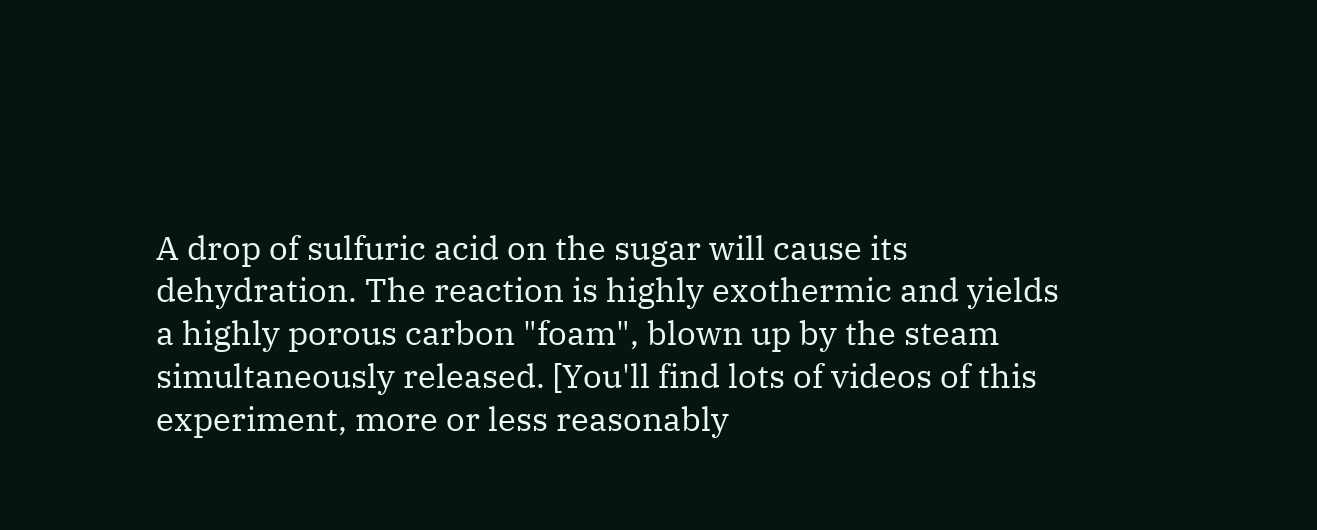A drop of sulfuric acid on the sugar will cause its dehydration. The reaction is highly exothermic and yields a highly porous carbon "foam", blown up by the steam simultaneously released. [You'll find lots of videos of this experiment, more or less reasonably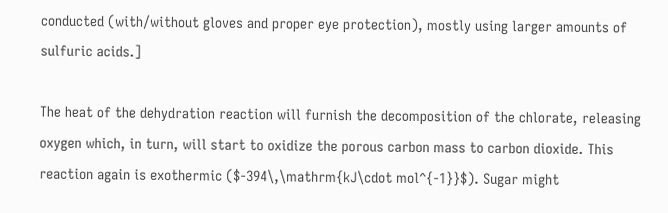conducted (with/without gloves and proper eye protection), mostly using larger amounts of sulfuric acids.]

The heat of the dehydration reaction will furnish the decomposition of the chlorate, releasing oxygen which, in turn, will start to oxidize the porous carbon mass to carbon dioxide. This reaction again is exothermic ($-394\,\mathrm{kJ\cdot mol^{-1}}$). Sugar might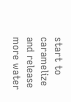start to caramelize and release more water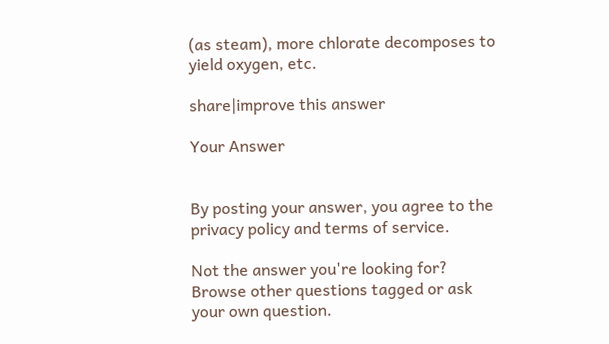(as steam), more chlorate decomposes to yield oxygen, etc.

share|improve this answer

Your Answer


By posting your answer, you agree to the privacy policy and terms of service.

Not the answer you're looking for? Browse other questions tagged or ask your own question.